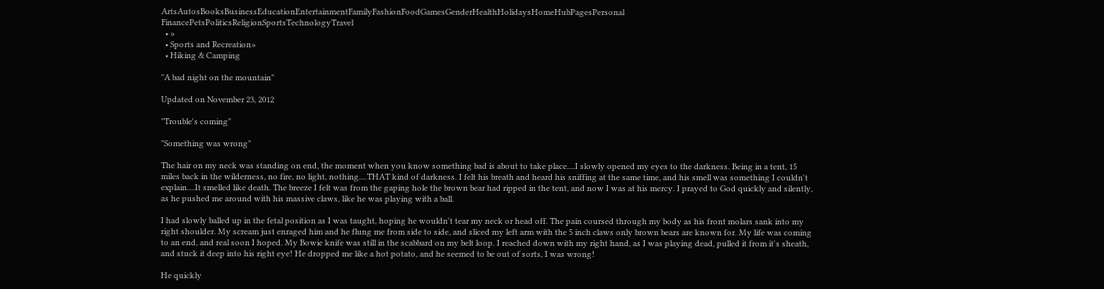ArtsAutosBooksBusinessEducationEntertainmentFamilyFashionFoodGamesGenderHealthHolidaysHomeHubPagesPersonal FinancePetsPoliticsReligionSportsTechnologyTravel
  • »
  • Sports and Recreation»
  • Hiking & Camping

"A bad night on the mountain"

Updated on November 23, 2012

"Trouble's coming"

"Something was wrong"

The hair on my neck was standing on end, the moment when you know something bad is about to take place....I slowly opened my eyes to the darkness. Being in a tent, 15 miles back in the wilderness, no fire, no light, nothing....THAT kind of darkness. I felt his breath and heard his sniffing at the same time, and his smell was something I couldn't explain....It smelled like death. The breeze I felt was from the gaping hole the brown bear had ripped in the tent, and now I was at his mercy. I prayed to God quickly and silently, as he pushed me around with his massive claws, like he was playing with a ball.

I had slowly balled up in the fetal position as I was taught, hoping he wouldn't tear my neck or head off. The pain coursed through my body as his front molars sank into my right shoulder. My scream just enraged him and he flung me from side to side, and sliced my left arm with the 5 inch claws only brown bears are known for. My life was coming to an end, and real soon I hoped. My Bowie knife was still in the scabbard on my belt loop. I reached down with my right hand, as I was playing dead, pulled it from it's sheath, and stuck it deep into his right eye! He dropped me like a hot potato, and he seemed to be out of sorts, I was wrong!

He quickly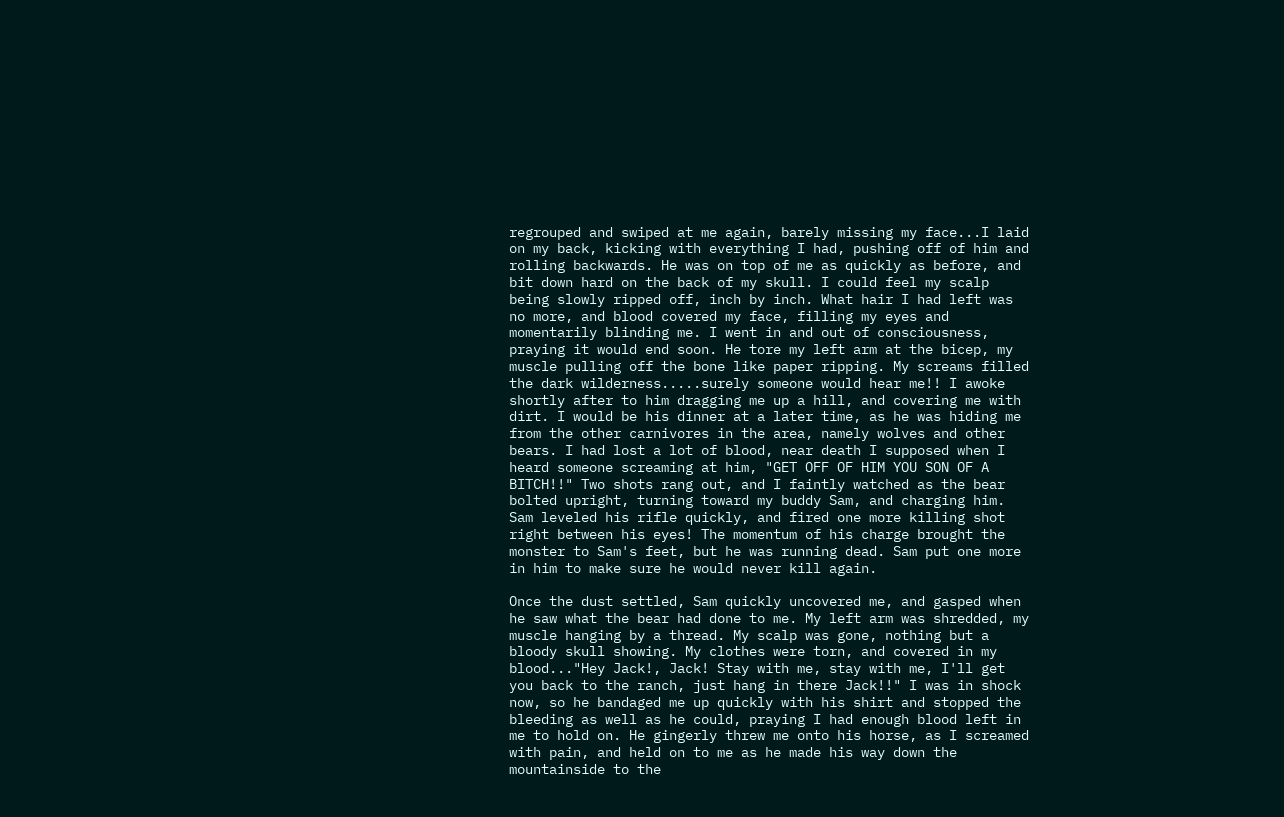regrouped and swiped at me again, barely missing my face...I laid on my back, kicking with everything I had, pushing off of him and rolling backwards. He was on top of me as quickly as before, and bit down hard on the back of my skull. I could feel my scalp being slowly ripped off, inch by inch. What hair I had left was no more, and blood covered my face, filling my eyes and momentarily blinding me. I went in and out of consciousness, praying it would end soon. He tore my left arm at the bicep, my muscle pulling off the bone like paper ripping. My screams filled the dark wilderness.....surely someone would hear me!! I awoke shortly after to him dragging me up a hill, and covering me with dirt. I would be his dinner at a later time, as he was hiding me from the other carnivores in the area, namely wolves and other bears. I had lost a lot of blood, near death I supposed when I heard someone screaming at him, "GET OFF OF HIM YOU SON OF A BITCH!!" Two shots rang out, and I faintly watched as the bear bolted upright, turning toward my buddy Sam, and charging him. Sam leveled his rifle quickly, and fired one more killing shot right between his eyes! The momentum of his charge brought the monster to Sam's feet, but he was running dead. Sam put one more in him to make sure he would never kill again.

Once the dust settled, Sam quickly uncovered me, and gasped when he saw what the bear had done to me. My left arm was shredded, my muscle hanging by a thread. My scalp was gone, nothing but a bloody skull showing. My clothes were torn, and covered in my blood..."Hey Jack!, Jack! Stay with me, stay with me, I'll get you back to the ranch, just hang in there Jack!!" I was in shock now, so he bandaged me up quickly with his shirt and stopped the bleeding as well as he could, praying I had enough blood left in me to hold on. He gingerly threw me onto his horse, as I screamed with pain, and held on to me as he made his way down the mountainside to the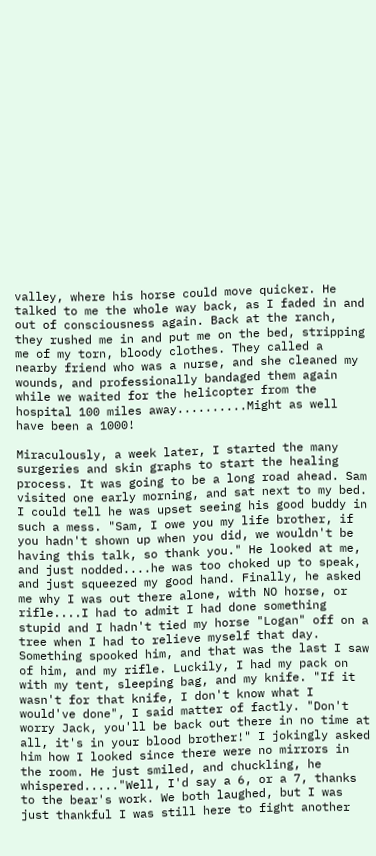valley, where his horse could move quicker. He talked to me the whole way back, as I faded in and out of consciousness again. Back at the ranch, they rushed me in and put me on the bed, stripping me of my torn, bloody clothes. They called a nearby friend who was a nurse, and she cleaned my wounds, and professionally bandaged them again while we waited for the helicopter from the hospital 100 miles away..........Might as well have been a 1000!

Miraculously, a week later, I started the many surgeries and skin graphs to start the healing process. It was going to be a long road ahead. Sam visited one early morning, and sat next to my bed. I could tell he was upset seeing his good buddy in such a mess. "Sam, I owe you my life brother, if you hadn't shown up when you did, we wouldn't be having this talk, so thank you." He looked at me, and just nodded....he was too choked up to speak, and just squeezed my good hand. Finally, he asked me why I was out there alone, with NO horse, or rifle....I had to admit I had done something stupid and I hadn't tied my horse "Logan" off on a tree when I had to relieve myself that day. Something spooked him, and that was the last I saw of him, and my rifle. Luckily, I had my pack on with my tent, sleeping bag, and my knife. "If it wasn't for that knife, I don't know what I would've done", I said matter of factly. "Don't worry Jack, you'll be back out there in no time at all, it's in your blood brother!" I jokingly asked him how I looked since there were no mirrors in the room. He just smiled, and chuckling, he whispered....."Well, I'd say a 6, or a 7, thanks to the bear's work. We both laughed, but I was just thankful I was still here to fight another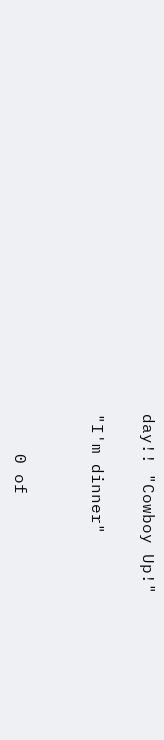day!! "Cowboy Up!"

"I'm dinner"


    0 of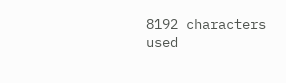8192 characters used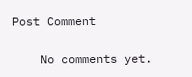Post Comment

    No comments yet.